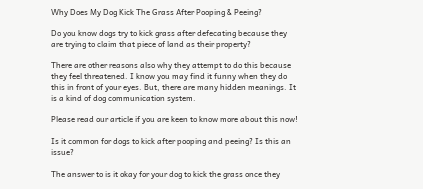Why Does My Dog Kick The Grass After Pooping & Peeing?

Do you know dogs try to kick grass after defecating because they are trying to claim that piece of land as their property?

There are other reasons also why they attempt to do this because they feel threatened. I know you may find it funny when they do this in front of your eyes. But, there are many hidden meanings. It is a kind of dog communication system.

Please read our article if you are keen to know more about this now!

Is it common for dogs to kick after pooping and peeing? Is this an issue?

The answer to is it okay for your dog to kick the grass once they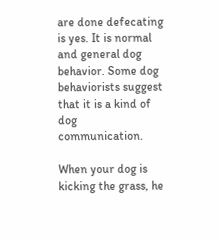are done defecating is yes. It is normal and general dog behavior. Some dog behaviorists suggest that it is a kind of dog communication.

When your dog is kicking the grass, he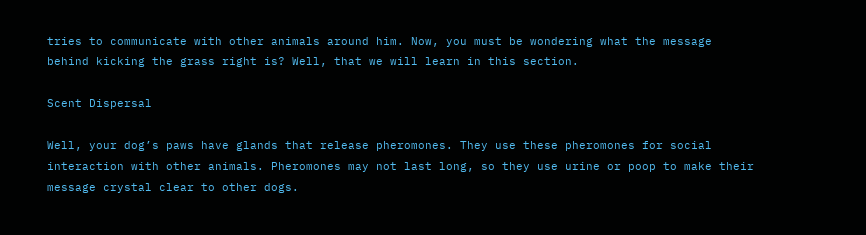tries to communicate with other animals around him. Now, you must be wondering what the message behind kicking the grass right is? Well, that we will learn in this section.

Scent Dispersal

Well, your dog’s paws have glands that release pheromones. They use these pheromones for social interaction with other animals. Pheromones may not last long, so they use urine or poop to make their message crystal clear to other dogs.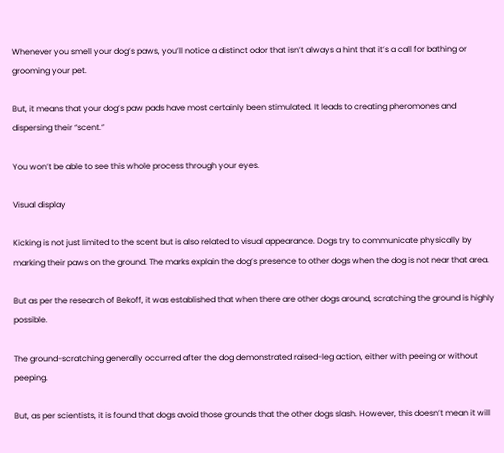Whenever you smell your dog’s paws, you’ll notice a distinct odor that isn’t always a hint that it’s a call for bathing or grooming your pet.

But, it means that your dog’s paw pads have most certainly been stimulated. It leads to creating pheromones and dispersing their “scent.”

You won’t be able to see this whole process through your eyes.

Visual display

Kicking is not just limited to the scent but is also related to visual appearance. Dogs try to communicate physically by marking their paws on the ground. The marks explain the dog’s presence to other dogs when the dog is not near that area.

But as per the research of Bekoff, it was established that when there are other dogs around, scratching the ground is highly possible.

The ground-scratching generally occurred after the dog demonstrated raised-leg action, either with peeing or without peeping.

But, as per scientists, it is found that dogs avoid those grounds that the other dogs slash. However, this doesn’t mean it will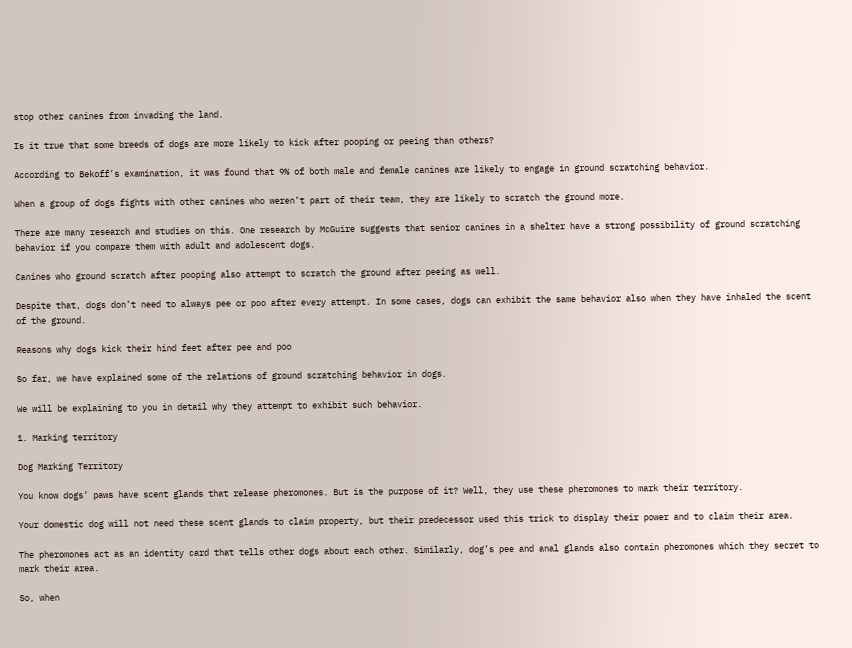stop other canines from invading the land.

Is it true that some breeds of dogs are more likely to kick after pooping or peeing than others?

According to Bekoff’s examination, it was found that 9% of both male and female canines are likely to engage in ground scratching behavior.

When a group of dogs fights with other canines who weren’t part of their team, they are likely to scratch the ground more.

There are many research and studies on this. One research by McGuire suggests that senior canines in a shelter have a strong possibility of ground scratching behavior if you compare them with adult and adolescent dogs.

Canines who ground scratch after pooping also attempt to scratch the ground after peeing as well.

Despite that, dogs don’t need to always pee or poo after every attempt. In some cases, dogs can exhibit the same behavior also when they have inhaled the scent of the ground.

Reasons why dogs kick their hind feet after pee and poo

So far, we have explained some of the relations of ground scratching behavior in dogs.

We will be explaining to you in detail why they attempt to exhibit such behavior.

1. Marking territory

Dog Marking Territory

You know dogs’ paws have scent glands that release pheromones. But is the purpose of it? Well, they use these pheromones to mark their territory.

Your domestic dog will not need these scent glands to claim property, but their predecessor used this trick to display their power and to claim their area.

The pheromones act as an identity card that tells other dogs about each other. Similarly, dog’s pee and anal glands also contain pheromones which they secret to mark their area.

So, when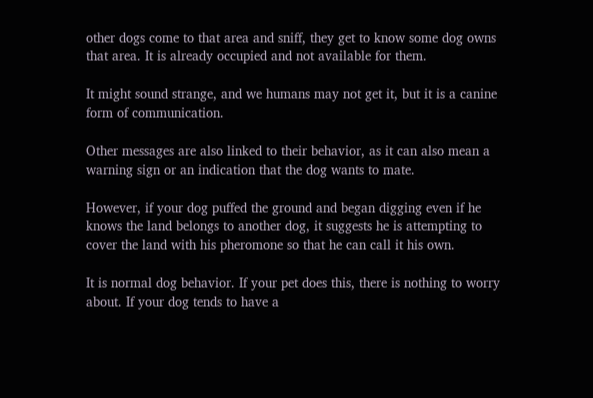other dogs come to that area and sniff, they get to know some dog owns that area. It is already occupied and not available for them.

It might sound strange, and we humans may not get it, but it is a canine form of communication.

Other messages are also linked to their behavior, as it can also mean a warning sign or an indication that the dog wants to mate.

However, if your dog puffed the ground and began digging even if he knows the land belongs to another dog, it suggests he is attempting to cover the land with his pheromone so that he can call it his own.

It is normal dog behavior. If your pet does this, there is nothing to worry about. If your dog tends to have a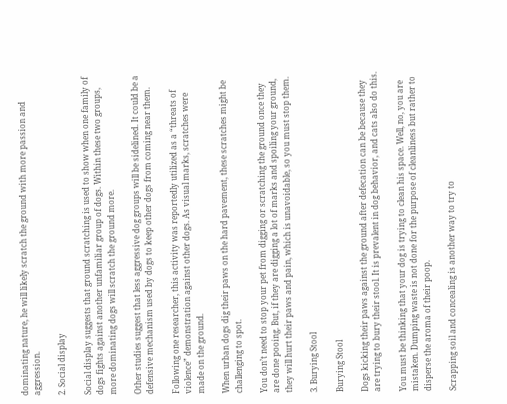dominating nature, he will likely scratch the ground with more passion and aggression.

2. Social display

Social display suggests that ground scratching is used to show when one family of dogs fights against another unfamiliar group of dogs. Within these two groups, more dominating dogs will scratch the ground more.

Other studies suggest that less aggressive dog groups will be sidelined. It could be a defensive mechanism used by dogs to keep other dogs from coming near them.

Following one researcher, this activity was reportedly utilized as a “threats of violence” demonstration against other dogs. As visual marks, scratches were made on the ground.

When urban dogs dig their paws on the hard pavement, these scratches might be challenging to spot.

You don’t need to stop your pet from digging or scratching the ground once they are done pooing. But, if they are digging a lot of marks and spoiling your ground, they will hurt their paws and pain, which is unavoidable, so you must stop them.

3. Burying Stool

Burying Stool

Dogs kicking their paws against the ground after defecation can be because they are trying to bury their stool. It is prevalent in dog behavior, and cats also do this.

You must be thinking that your dog is trying to clean his space. Well, no, you are mistaken. Dumping waste is not done for the purpose of cleanliness but rather to disperse the aroma of their poop.

Scrapping soil and concealing is another way to try to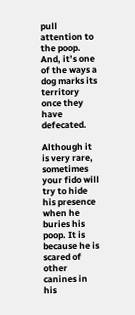pull attention to the poop. And, it’s one of the ways a dog marks its territory once they have defecated.

Although it is very rare, sometimes your fido will try to hide his presence when he buries his poop. It is because he is scared of other canines in his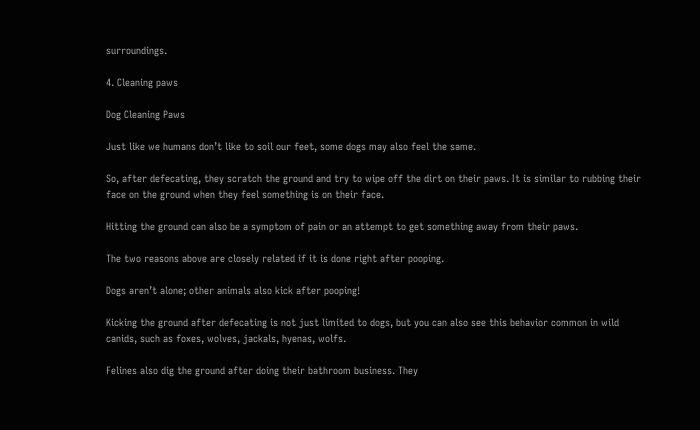surroundings.

4. Cleaning paws

Dog Cleaning Paws

Just like we humans don’t like to soil our feet, some dogs may also feel the same.

So, after defecating, they scratch the ground and try to wipe off the dirt on their paws. It is similar to rubbing their face on the ground when they feel something is on their face.

Hitting the ground can also be a symptom of pain or an attempt to get something away from their paws.

The two reasons above are closely related if it is done right after pooping.

Dogs aren’t alone; other animals also kick after pooping!

Kicking the ground after defecating is not just limited to dogs, but you can also see this behavior common in wild canids, such as foxes, wolves, jackals, hyenas, wolfs.

Felines also dig the ground after doing their bathroom business. They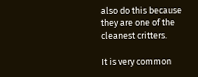also do this because they are one of the cleanest critters.

It is very common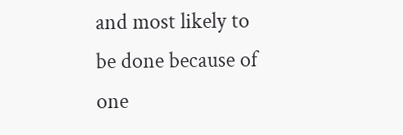and most likely to be done because of one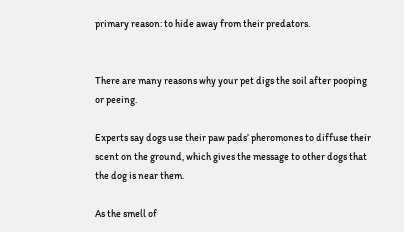primary reason: to hide away from their predators.


There are many reasons why your pet digs the soil after pooping or peeing.

Experts say dogs use their paw pads’ pheromones to diffuse their scent on the ground, which gives the message to other dogs that the dog is near them.

As the smell of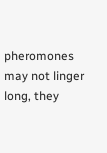pheromones may not linger long, they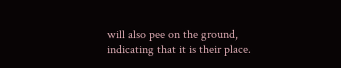will also pee on the ground, indicating that it is their place.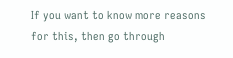If you want to know more reasons for this, then go through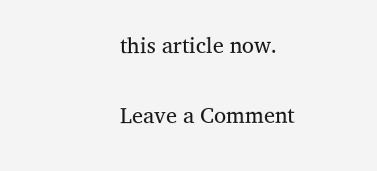this article now.

Leave a Comment